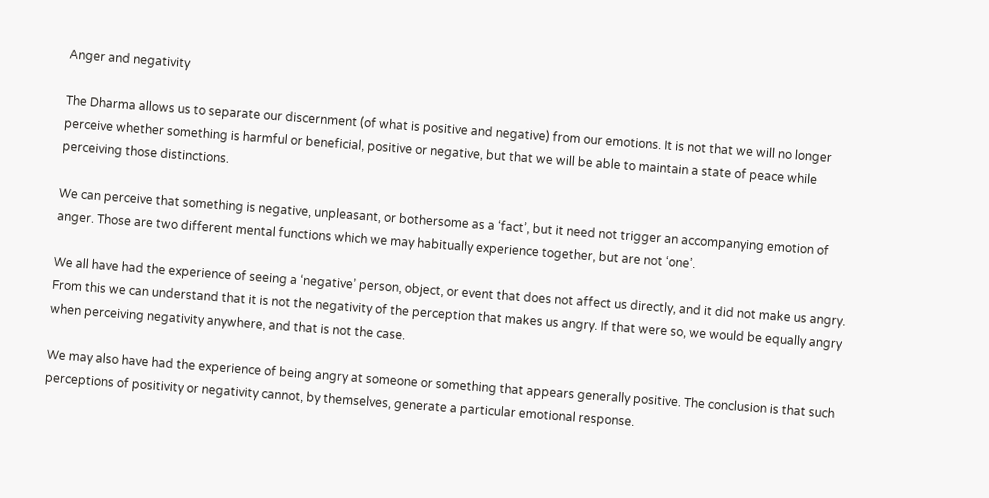Anger and negativity

The Dharma allows us to separate our discernment (of what is positive and negative) from our emotions. It is not that we will no longer perceive whether something is harmful or beneficial, positive or negative, but that we will be able to maintain a state of peace while perceiving those distinctions.

We can perceive that something is negative, unpleasant, or bothersome as a ‘fact’, but it need not trigger an accompanying emotion of anger. Those are two different mental functions which we may habitually experience together, but are not ‘one’.

We all have had the experience of seeing a ‘negative’ person, object, or event that does not affect us directly, and it did not make us angry. From this we can understand that it is not the negativity of the perception that makes us angry. If that were so, we would be equally angry when perceiving negativity anywhere, and that is not the case.

We may also have had the experience of being angry at someone or something that appears generally positive. The conclusion is that such perceptions of positivity or negativity cannot, by themselves, generate a particular emotional response.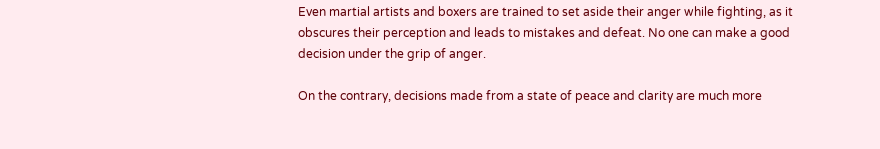Even martial artists and boxers are trained to set aside their anger while fighting, as it obscures their perception and leads to mistakes and defeat. No one can make a good decision under the grip of anger.

On the contrary, decisions made from a state of peace and clarity are much more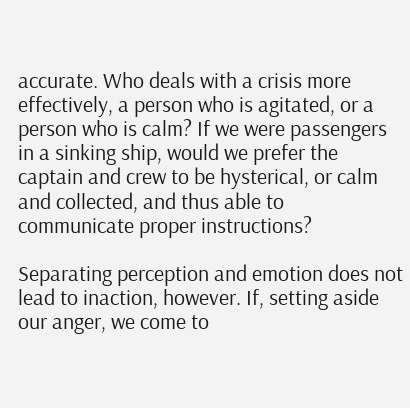accurate. Who deals with a crisis more effectively, a person who is agitated, or a person who is calm? If we were passengers in a sinking ship, would we prefer the captain and crew to be hysterical, or calm and collected, and thus able to communicate proper instructions?

Separating perception and emotion does not lead to inaction, however. If, setting aside our anger, we come to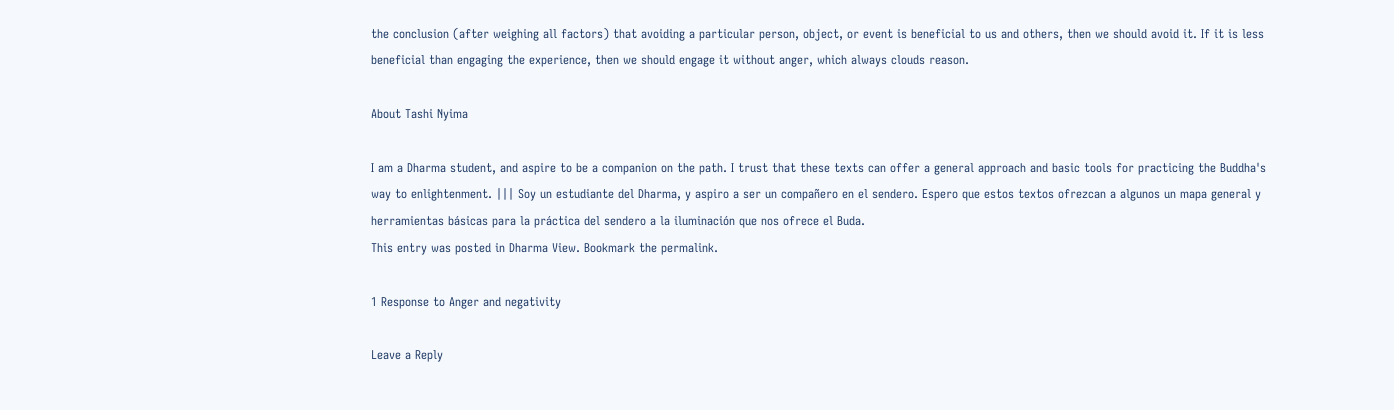the conclusion (after weighing all factors) that avoiding a particular person, object, or event is beneficial to us and others, then we should avoid it. If it is less beneficial than engaging the experience, then we should engage it without anger, which always clouds reason.

About Tashi Nyima

I am a Dharma student, and aspire to be a companion on the path. I trust that these texts can offer a general approach and basic tools for practicing the Buddha's way to enlightenment. ||| Soy un estudiante del Dharma, y aspiro a ser un compañero en el sendero. Espero que estos textos ofrezcan a algunos un mapa general y herramientas básicas para la práctica del sendero a la iluminación que nos ofrece el Buda.
This entry was posted in Dharma View. Bookmark the permalink.

1 Response to Anger and negativity

Leave a Reply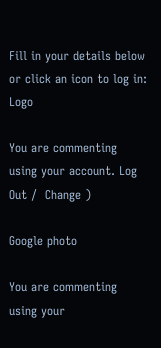Fill in your details below or click an icon to log in: Logo

You are commenting using your account. Log Out /  Change )

Google photo

You are commenting using your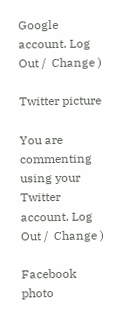Google account. Log Out /  Change )

Twitter picture

You are commenting using your Twitter account. Log Out /  Change )

Facebook photo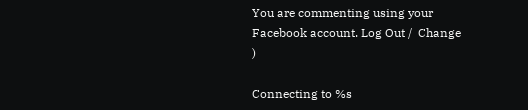You are commenting using your Facebook account. Log Out /  Change )

Connecting to %s